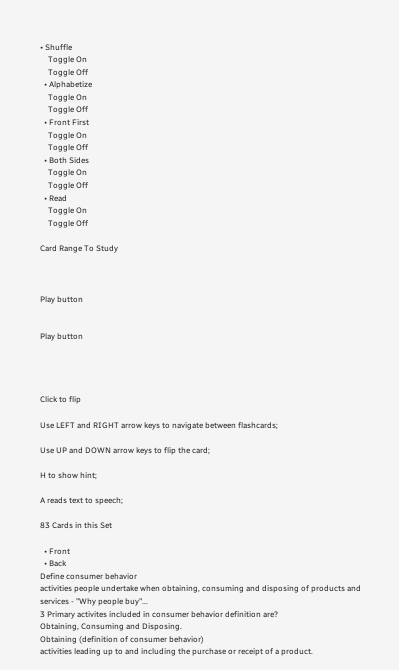• Shuffle
    Toggle On
    Toggle Off
  • Alphabetize
    Toggle On
    Toggle Off
  • Front First
    Toggle On
    Toggle Off
  • Both Sides
    Toggle On
    Toggle Off
  • Read
    Toggle On
    Toggle Off

Card Range To Study



Play button


Play button




Click to flip

Use LEFT and RIGHT arrow keys to navigate between flashcards;

Use UP and DOWN arrow keys to flip the card;

H to show hint;

A reads text to speech;

83 Cards in this Set

  • Front
  • Back
Define consumer behavior
activities people undertake when obtaining, consuming and disposing of products and services - "Why people buy"...
3 Primary activites included in consumer behavior definition are?
Obtaining, Consuming and Disposing.
Obtaining (definition of consumer behavior)
activities leading up to and including the purchase or receipt of a product.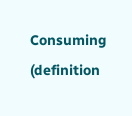Consuming (definition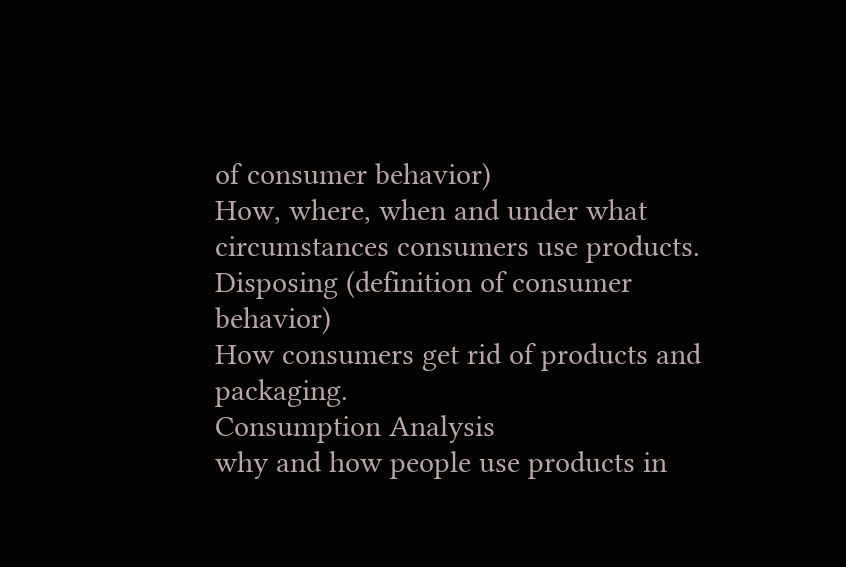of consumer behavior)
How, where, when and under what circumstances consumers use products.
Disposing (definition of consumer behavior)
How consumers get rid of products and packaging.
Consumption Analysis
why and how people use products in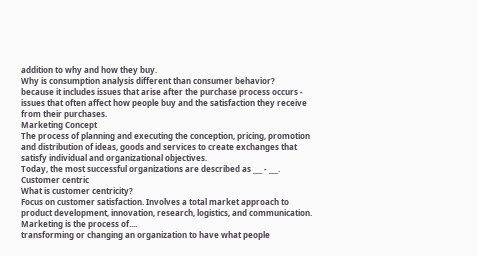addition to why and how they buy.
Why is consumption analysis different than consumer behavior?
because it includes issues that arise after the purchase process occurs - issues that often affect how people buy and the satisfaction they receive from their purchases.
Marketing Concept
The process of planning and executing the conception, pricing, promotion and distribution of ideas, goods and services to create exchanges that satisfy individual and organizational objectives.
Today, the most successful organizations are described as ___ - ___.
Customer centric
What is customer centricity?
Focus on customer satisfaction. Involves a total market approach to product development, innovation, research, logistics, and communication.
Marketing is the process of....
transforming or changing an organization to have what people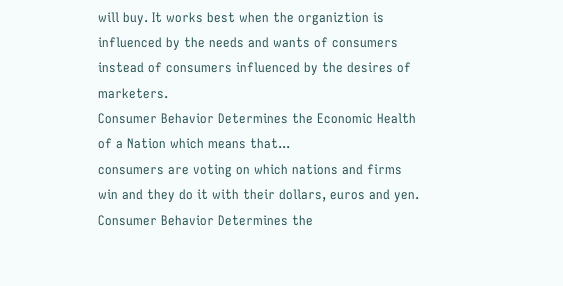will buy. It works best when the organiztion is influenced by the needs and wants of consumers instead of consumers influenced by the desires of marketers.
Consumer Behavior Determines the Economic Health of a Nation which means that...
consumers are voting on which nations and firms win and they do it with their dollars, euros and yen.
Consumer Behavior Determines the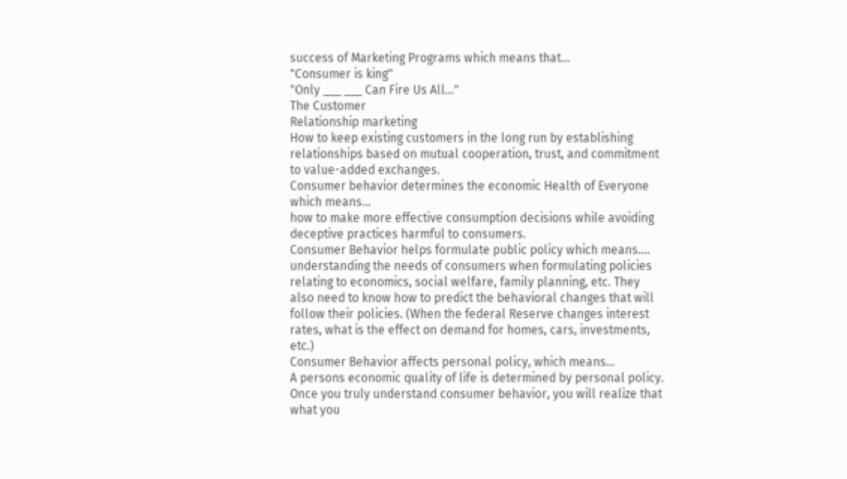success of Marketing Programs which means that...
"Consumer is king"
"Only ___ ___ Can Fire Us All..."
The Customer
Relationship marketing
How to keep existing customers in the long run by establishing relationships based on mutual cooperation, trust, and commitment to value-added exchanges.
Consumer behavior determines the economic Health of Everyone which means...
how to make more effective consumption decisions while avoiding deceptive practices harmful to consumers.
Consumer Behavior helps formulate public policy which means....
understanding the needs of consumers when formulating policies relating to economics, social welfare, family planning, etc. They also need to know how to predict the behavioral changes that will follow their policies. (When the federal Reserve changes interest rates, what is the effect on demand for homes, cars, investments, etc.)
Consumer Behavior affects personal policy, which means...
A persons economic quality of life is determined by personal policy.
Once you truly understand consumer behavior, you will realize that what you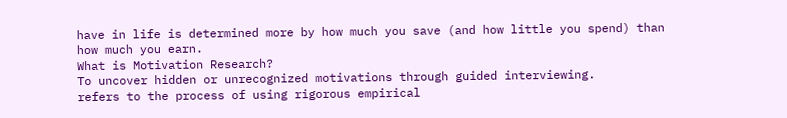have in life is determined more by how much you save (and how little you spend) than
how much you earn.
What is Motivation Research?
To uncover hidden or unrecognized motivations through guided interviewing.
refers to the process of using rigorous empirical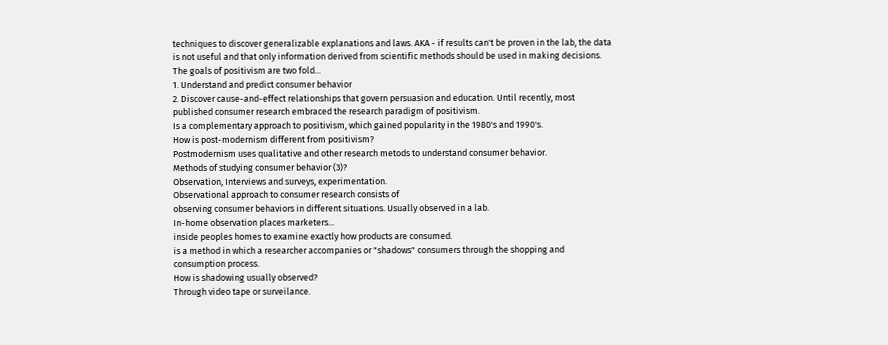techniques to discover generalizable explanations and laws. AKA - if results can't be proven in the lab, the data is not useful and that only information derived from scientific methods should be used in making decisions.
The goals of positivism are two fold...
1. Understand and predict consumer behavior
2. Discover cause-and-effect relationships that govern persuasion and education. Until recently, most published consumer research embraced the research paradigm of positivism.
Is a complementary approach to positivism, which gained popularity in the 1980's and 1990's.
How is post-modernism different from positivism?
Postmodernism uses qualitative and other research metods to understand consumer behavior.
Methods of studying consumer behavior (3)?
Observation, Interviews and surveys, experimentation.
Observational approach to consumer research consists of
observing consumer behaviors in different situations. Usually observed in a lab.
In-home observation places marketers...
inside peoples homes to examine exactly how products are consumed.
is a method in which a researcher accompanies or "shadows" consumers through the shopping and consumption process.
How is shadowing usually observed?
Through video tape or surveilance.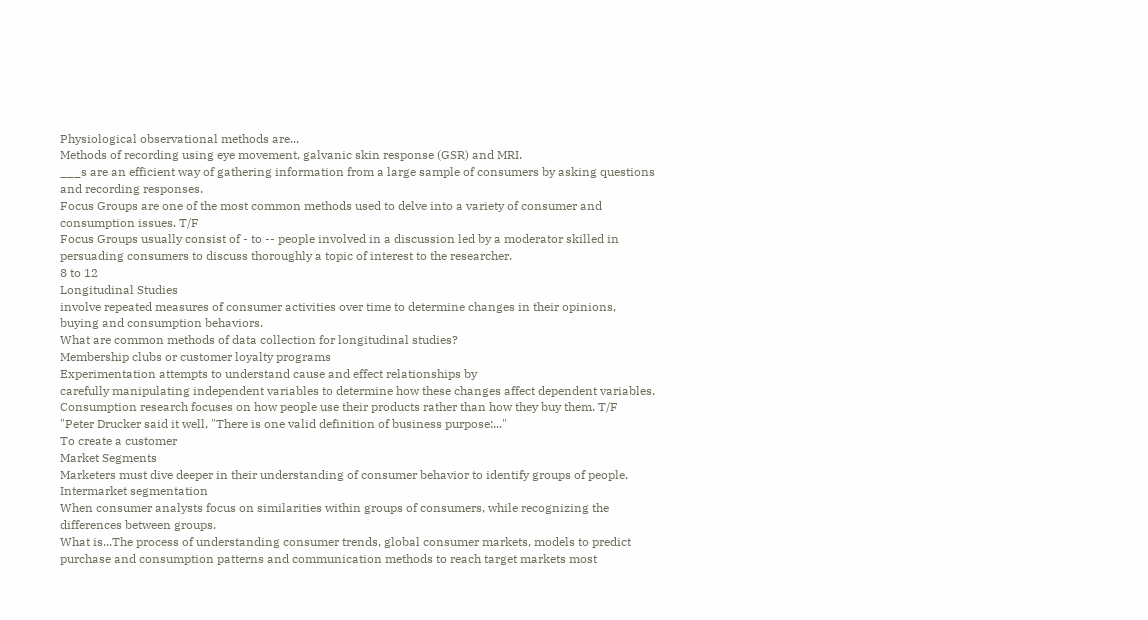Physiological observational methods are...
Methods of recording using eye movement, galvanic skin response (GSR) and MRI.
___s are an efficient way of gathering information from a large sample of consumers by asking questions and recording responses.
Focus Groups are one of the most common methods used to delve into a variety of consumer and consumption issues. T/F
Focus Groups usually consist of - to -- people involved in a discussion led by a moderator skilled in persuading consumers to discuss thoroughly a topic of interest to the researcher.
8 to 12
Longitudinal Studies
involve repeated measures of consumer activities over time to determine changes in their opinions, buying and consumption behaviors.
What are common methods of data collection for longitudinal studies?
Membership clubs or customer loyalty programs
Experimentation attempts to understand cause and effect relationships by
carefully manipulating independent variables to determine how these changes affect dependent variables.
Consumption research focuses on how people use their products rather than how they buy them. T/F
"Peter Drucker said it well, "There is one valid definition of business purpose:..."
To create a customer
Market Segments
Marketers must dive deeper in their understanding of consumer behavior to identify groups of people.
Intermarket segmentation
When consumer analysts focus on similarities within groups of consumers, while recognizing the differences between groups.
What is...The process of understanding consumer trends, global consumer markets, models to predict purchase and consumption patterns and communication methods to reach target markets most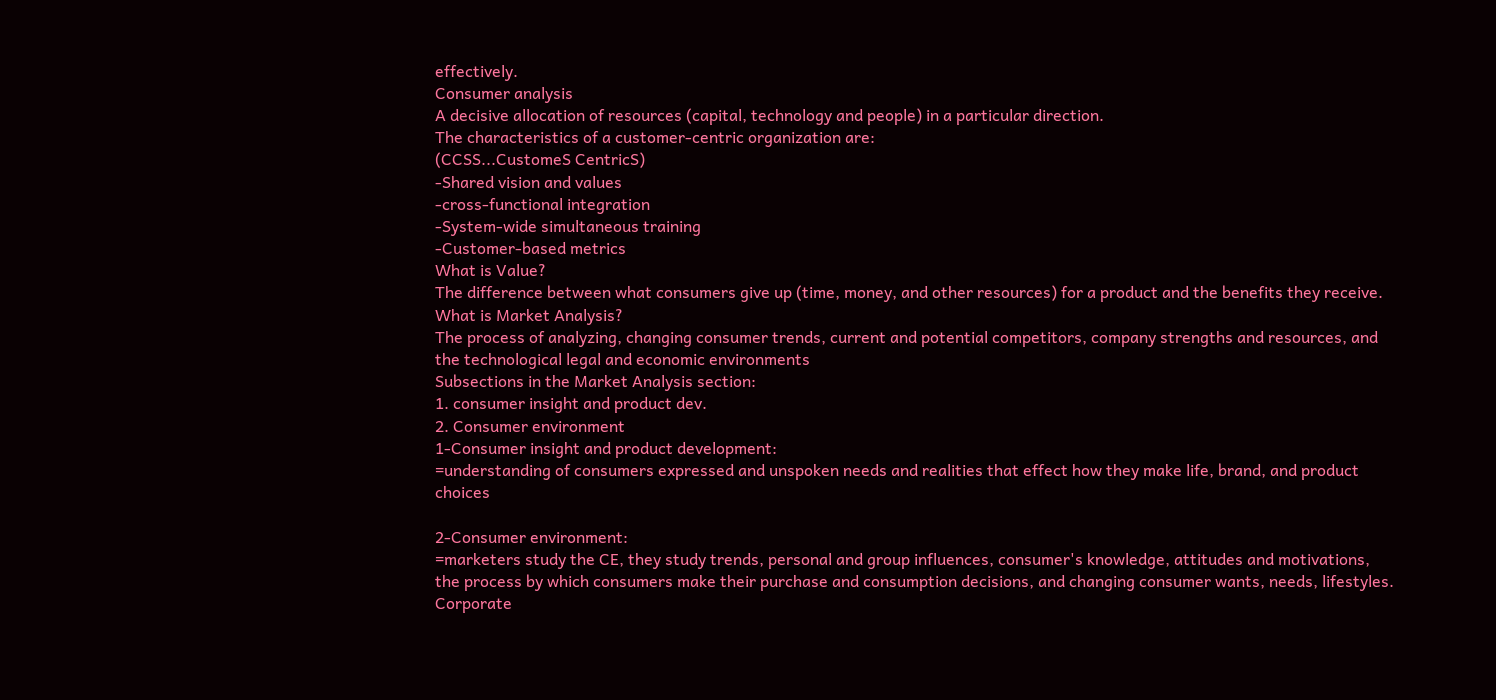effectively.
Consumer analysis
A decisive allocation of resources (capital, technology and people) in a particular direction.
The characteristics of a customer-centric organization are:
(CCSS...CustomeS CentricS)
-Shared vision and values
-cross-functional integration
-System-wide simultaneous training
-Customer-based metrics
What is Value?
The difference between what consumers give up (time, money, and other resources) for a product and the benefits they receive.
What is Market Analysis?
The process of analyzing, changing consumer trends, current and potential competitors, company strengths and resources, and the technological legal and economic environments
Subsections in the Market Analysis section:
1. consumer insight and product dev.
2. Consumer environment
1-Consumer insight and product development:
=understanding of consumers expressed and unspoken needs and realities that effect how they make life, brand, and product choices

2-Consumer environment:
=marketers study the CE, they study trends, personal and group influences, consumer's knowledge, attitudes and motivations, the process by which consumers make their purchase and consumption decisions, and changing consumer wants, needs, lifestyles.
Corporate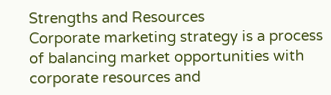Strengths and Resources
Corporate marketing strategy is a process of balancing market opportunities with corporate resources and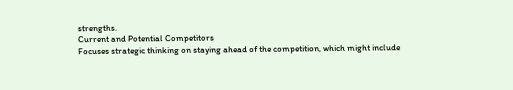strengths.
Current and Potential Competitors
Focuses strategic thinking on staying ahead of the competition, which might include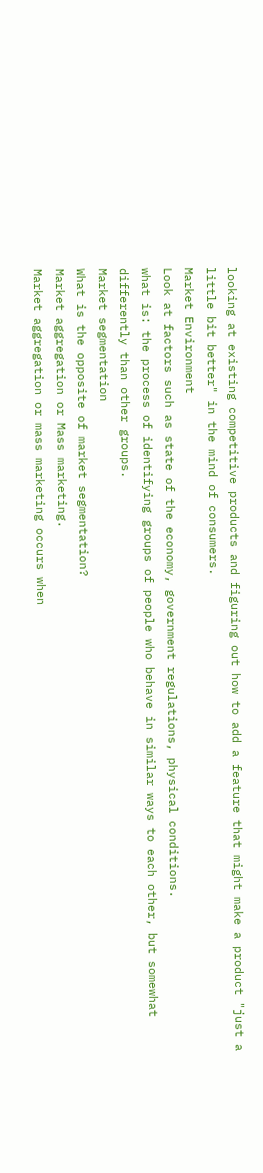looking at existing competitive products and figuring out how to add a feature that might make a product "just a little bit better" in the mind of consumers.
Market Environment
Look at factors such as state of the economy, government regulations, physical conditions.
what is: the process of identifying groups of people who behave in similar ways to each other, but somewhat differently than other groups.
Market segmentation
What is the opposite of market segmentation?
Market aggregation or Mass marketing.
Market aggregation or mass marketing occurs when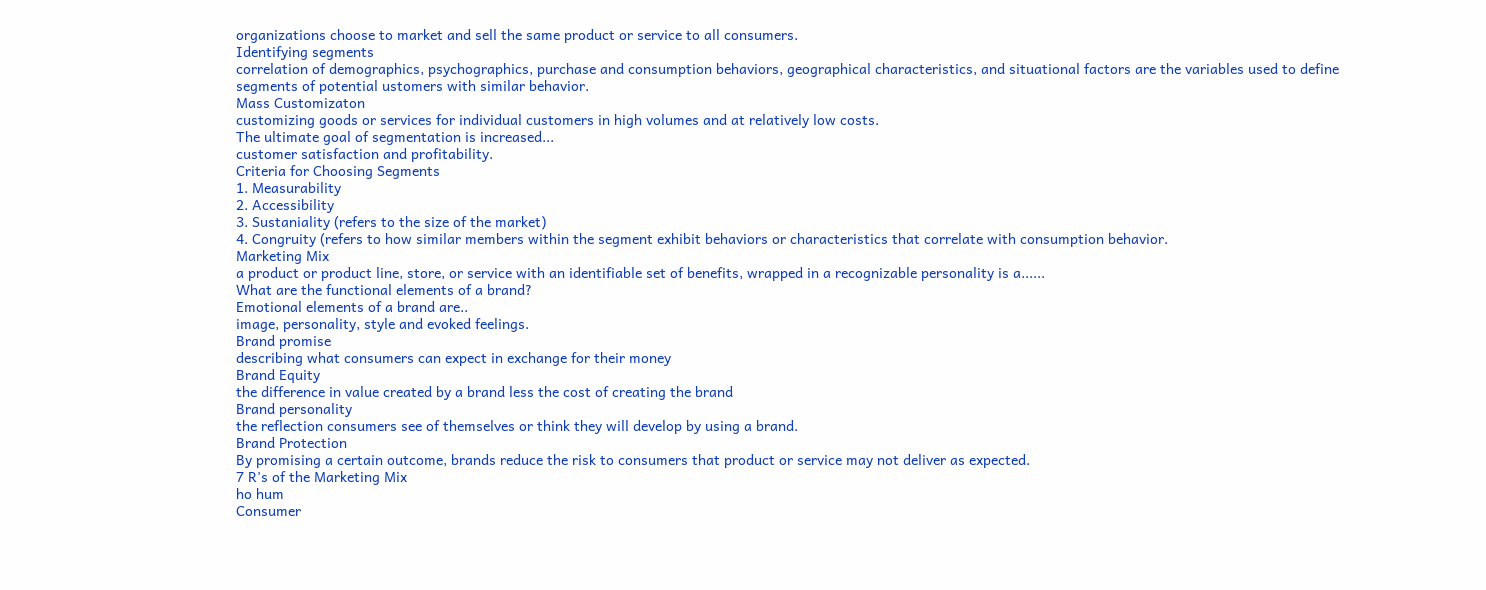organizations choose to market and sell the same product or service to all consumers.
Identifying segments
correlation of demographics, psychographics, purchase and consumption behaviors, geographical characteristics, and situational factors are the variables used to define segments of potential ustomers with similar behavior.
Mass Customizaton
customizing goods or services for individual customers in high volumes and at relatively low costs.
The ultimate goal of segmentation is increased...
customer satisfaction and profitability.
Criteria for Choosing Segments
1. Measurability
2. Accessibility
3. Sustaniality (refers to the size of the market)
4. Congruity (refers to how similar members within the segment exhibit behaviors or characteristics that correlate with consumption behavior.
Marketing Mix
a product or product line, store, or service with an identifiable set of benefits, wrapped in a recognizable personality is a......
What are the functional elements of a brand?
Emotional elements of a brand are..
image, personality, style and evoked feelings.
Brand promise
describing what consumers can expect in exchange for their money
Brand Equity
the difference in value created by a brand less the cost of creating the brand
Brand personality
the reflection consumers see of themselves or think they will develop by using a brand.
Brand Protection
By promising a certain outcome, brands reduce the risk to consumers that product or service may not deliver as expected.
7 R's of the Marketing Mix
ho hum
Consumer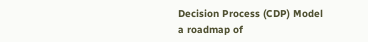Decision Process (CDP) Model
a roadmap of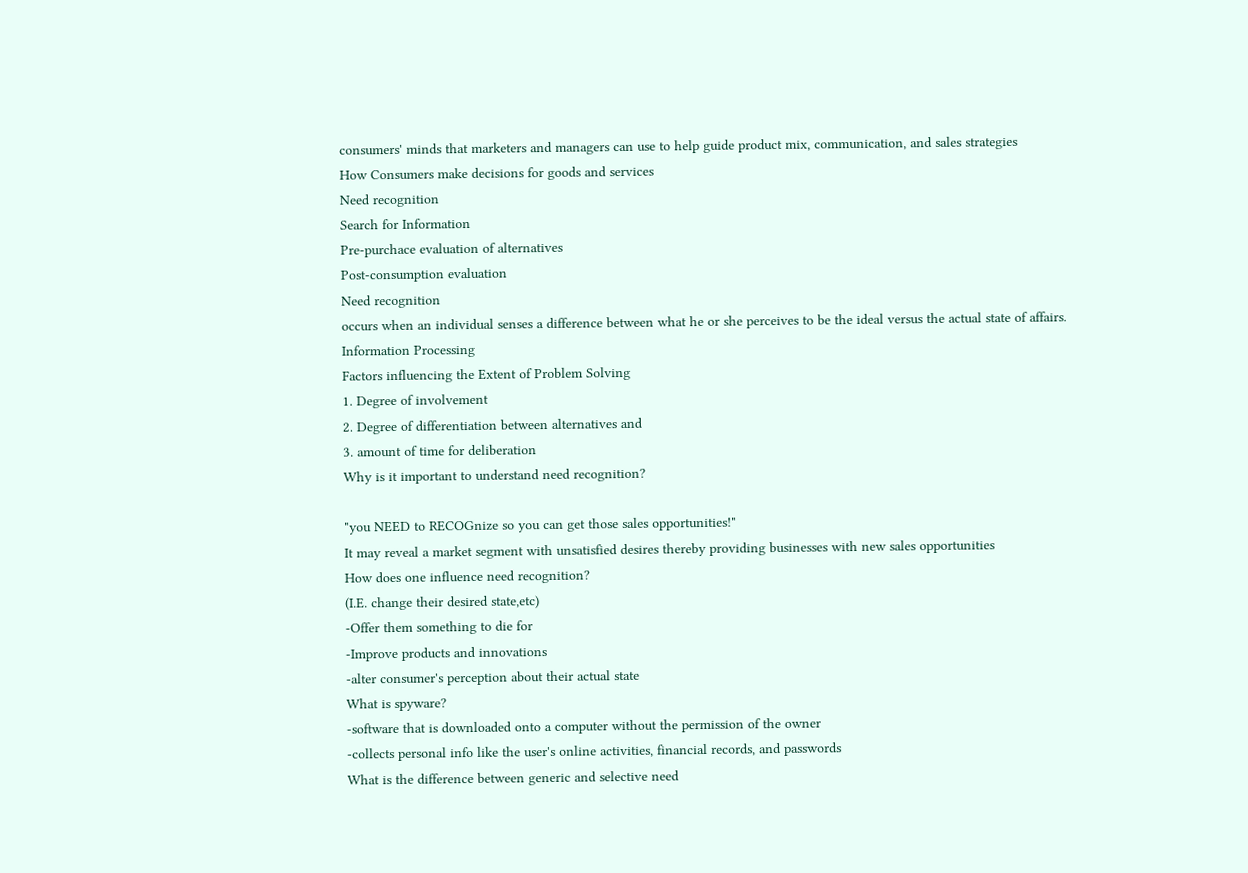consumers' minds that marketers and managers can use to help guide product mix, communication, and sales strategies
How Consumers make decisions for goods and services
Need recognition
Search for Information
Pre-purchace evaluation of alternatives
Post-consumption evaluation
Need recognition
occurs when an individual senses a difference between what he or she perceives to be the ideal versus the actual state of affairs.
Information Processing
Factors influencing the Extent of Problem Solving
1. Degree of involvement
2. Degree of differentiation between alternatives and
3. amount of time for deliberation
Why is it important to understand need recognition?

"you NEED to RECOGnize so you can get those sales opportunities!"
It may reveal a market segment with unsatisfied desires thereby providing businesses with new sales opportunities
How does one influence need recognition?
(I.E. change their desired state,etc)
-Offer them something to die for
-Improve products and innovations
-alter consumer's perception about their actual state
What is spyware?
-software that is downloaded onto a computer without the permission of the owner
-collects personal info like the user's online activities, financial records, and passwords
What is the difference between generic and selective need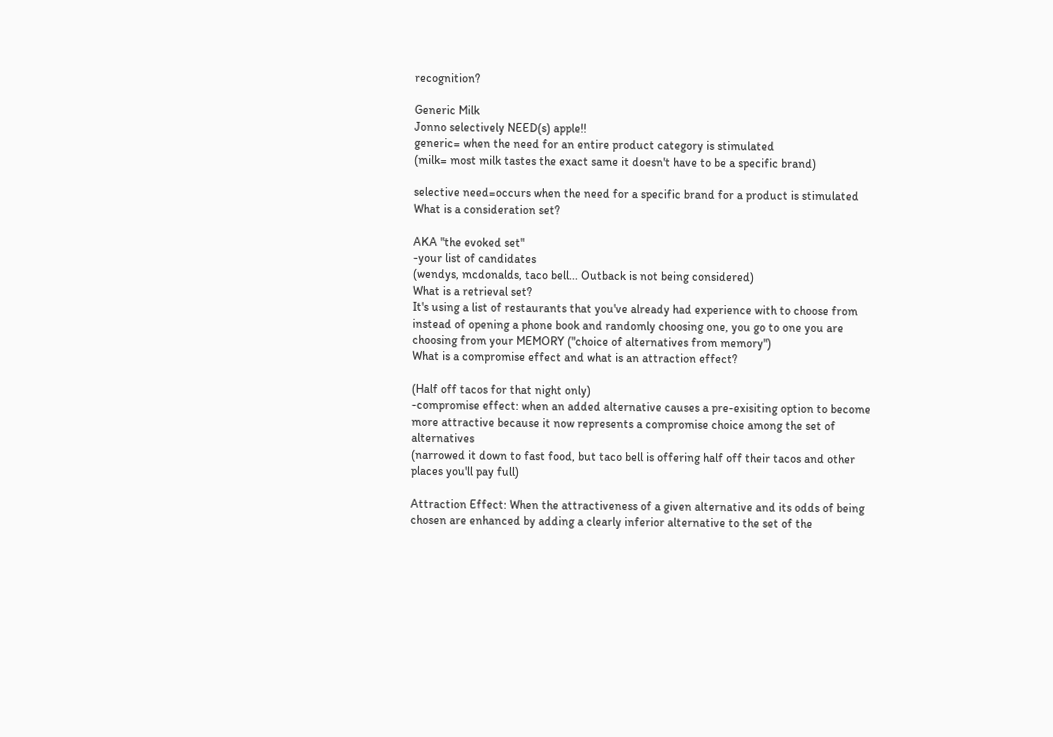recognition?

Generic Milk
Jonno selectively NEED(s) apple!!
generic= when the need for an entire product category is stimulated
(milk= most milk tastes the exact same it doesn't have to be a specific brand)

selective need=occurs when the need for a specific brand for a product is stimulated
What is a consideration set?

AKA "the evoked set"
-your list of candidates
(wendys, mcdonalds, taco bell... Outback is not being considered)
What is a retrieval set?
It's using a list of restaurants that you've already had experience with to choose from instead of opening a phone book and randomly choosing one, you go to one you are choosing from your MEMORY ("choice of alternatives from memory")
What is a compromise effect and what is an attraction effect?

(Half off tacos for that night only)
-compromise effect: when an added alternative causes a pre-exisiting option to become more attractive because it now represents a compromise choice among the set of alternatives
(narrowed it down to fast food, but taco bell is offering half off their tacos and other places you'll pay full)

Attraction Effect: When the attractiveness of a given alternative and its odds of being chosen are enhanced by adding a clearly inferior alternative to the set of the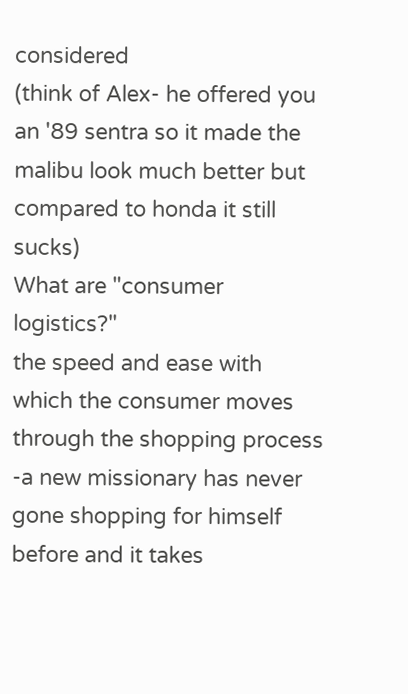considered
(think of Alex- he offered you an '89 sentra so it made the malibu look much better but compared to honda it still sucks)
What are "consumer logistics?"
the speed and ease with which the consumer moves through the shopping process
-a new missionary has never gone shopping for himself before and it takes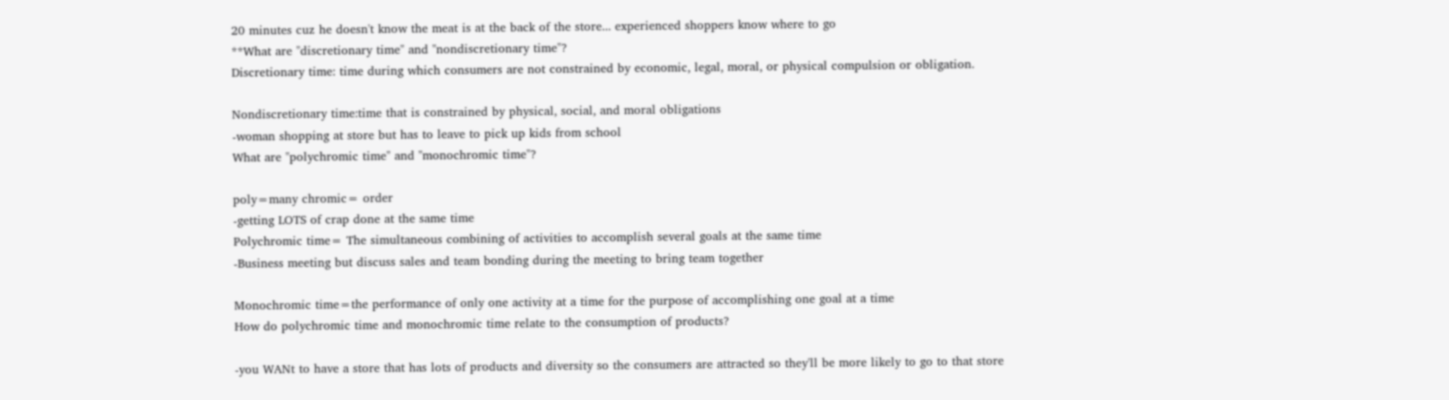20 minutes cuz he doesn't know the meat is at the back of the store... experienced shoppers know where to go
**What are "discretionary time" and "nondiscretionary time"?
Discretionary time: time during which consumers are not constrained by economic, legal, moral, or physical compulsion or obligation.

Nondiscretionary time:time that is constrained by physical, social, and moral obligations
-woman shopping at store but has to leave to pick up kids from school
What are "polychromic time" and "monochromic time"?

poly=many chromic= order
-getting LOTS of crap done at the same time
Polychromic time= The simultaneous combining of activities to accomplish several goals at the same time
-Business meeting but discuss sales and team bonding during the meeting to bring team together

Monochromic time=the performance of only one activity at a time for the purpose of accomplishing one goal at a time
How do polychromic time and monochromic time relate to the consumption of products?

-you WANt to have a store that has lots of products and diversity so the consumers are attracted so they'll be more likely to go to that store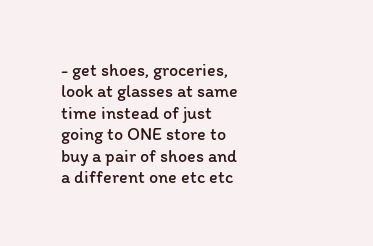- get shoes, groceries, look at glasses at same time instead of just going to ONE store to buy a pair of shoes and a different one etc etc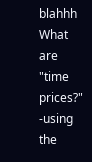blahhh
What are "time prices?"
-using the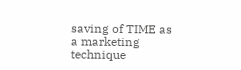saving of TIME as a marketing technique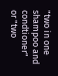"two in one shampoo and condtioner" or "two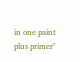in one paint plus primer"